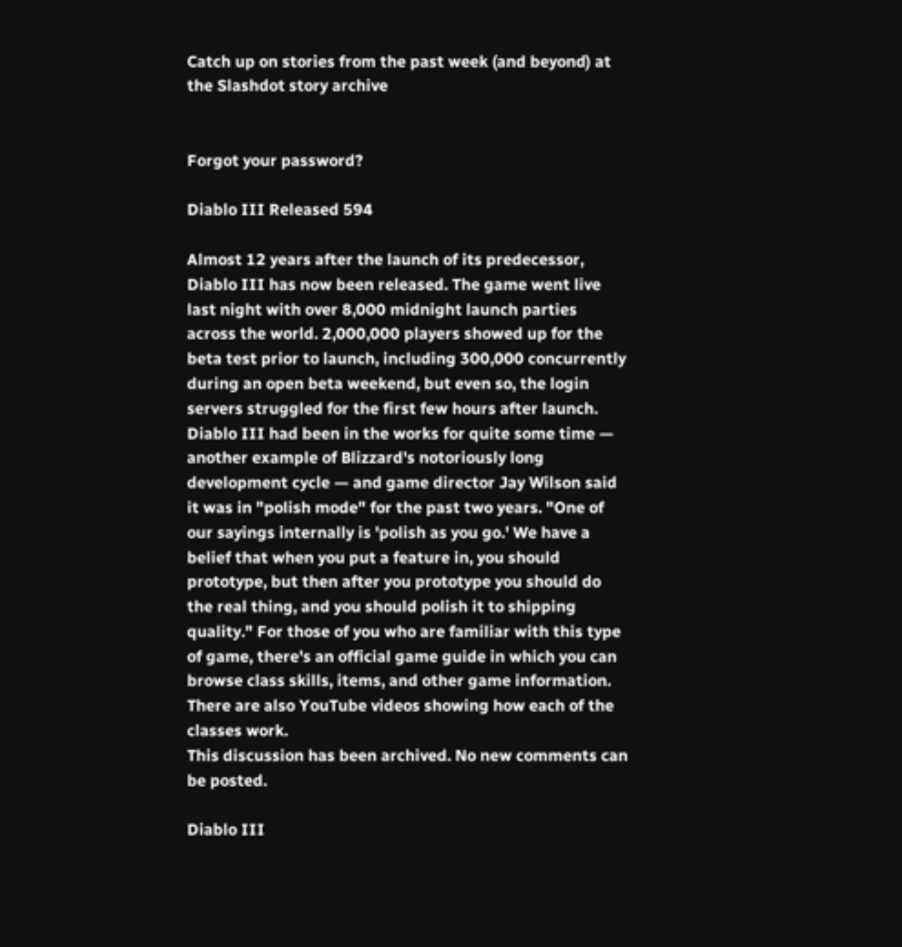Catch up on stories from the past week (and beyond) at the Slashdot story archive


Forgot your password?

Diablo III Released 594

Almost 12 years after the launch of its predecessor, Diablo III has now been released. The game went live last night with over 8,000 midnight launch parties across the world. 2,000,000 players showed up for the beta test prior to launch, including 300,000 concurrently during an open beta weekend, but even so, the login servers struggled for the first few hours after launch. Diablo III had been in the works for quite some time — another example of Blizzard's notoriously long development cycle — and game director Jay Wilson said it was in "polish mode" for the past two years. "One of our sayings internally is 'polish as you go.' We have a belief that when you put a feature in, you should prototype, but then after you prototype you should do the real thing, and you should polish it to shipping quality." For those of you who are familiar with this type of game, there's an official game guide in which you can browse class skills, items, and other game information. There are also YouTube videos showing how each of the classes work.
This discussion has been archived. No new comments can be posted.

Diablo III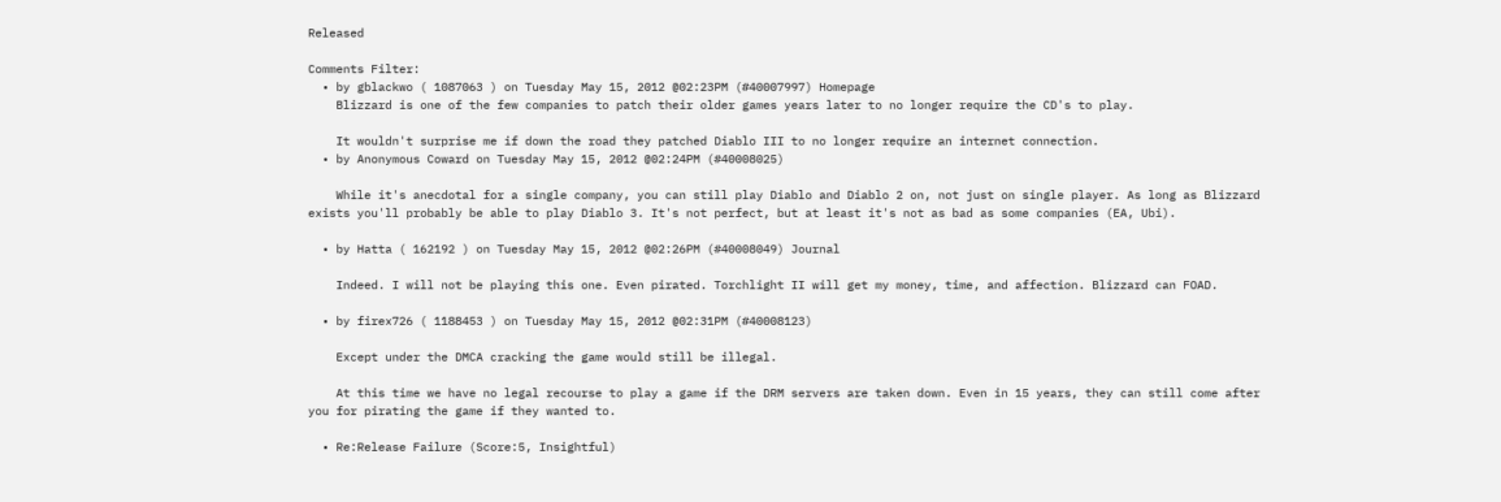Released

Comments Filter:
  • by gblackwo ( 1087063 ) on Tuesday May 15, 2012 @02:23PM (#40007997) Homepage
    Blizzard is one of the few companies to patch their older games years later to no longer require the CD's to play.

    It wouldn't surprise me if down the road they patched Diablo III to no longer require an internet connection.
  • by Anonymous Coward on Tuesday May 15, 2012 @02:24PM (#40008025)

    While it's anecdotal for a single company, you can still play Diablo and Diablo 2 on, not just on single player. As long as Blizzard exists you'll probably be able to play Diablo 3. It's not perfect, but at least it's not as bad as some companies (EA, Ubi).

  • by Hatta ( 162192 ) on Tuesday May 15, 2012 @02:26PM (#40008049) Journal

    Indeed. I will not be playing this one. Even pirated. Torchlight II will get my money, time, and affection. Blizzard can FOAD.

  • by firex726 ( 1188453 ) on Tuesday May 15, 2012 @02:31PM (#40008123)

    Except under the DMCA cracking the game would still be illegal.

    At this time we have no legal recourse to play a game if the DRM servers are taken down. Even in 15 years, they can still come after you for pirating the game if they wanted to.

  • Re:Release Failure (Score:5, Insightful)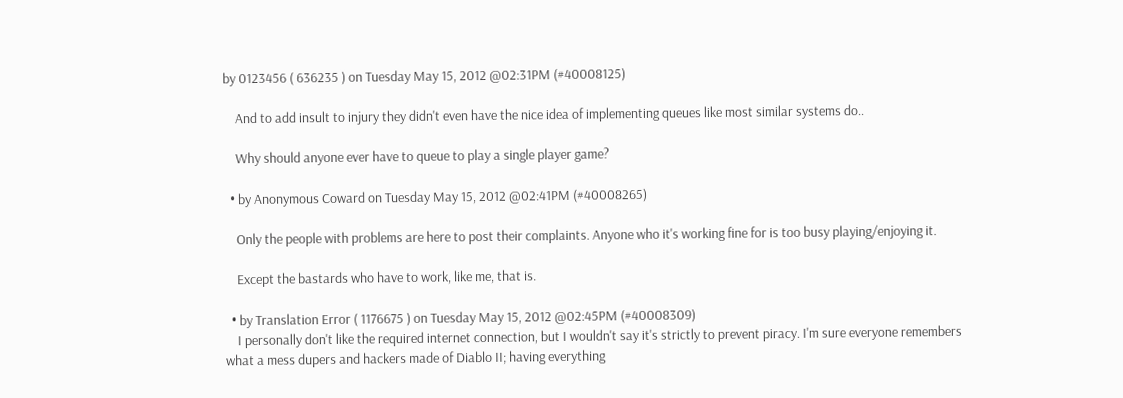by 0123456 ( 636235 ) on Tuesday May 15, 2012 @02:31PM (#40008125)

    And to add insult to injury they didn't even have the nice idea of implementing queues like most similar systems do..

    Why should anyone ever have to queue to play a single player game?

  • by Anonymous Coward on Tuesday May 15, 2012 @02:41PM (#40008265)

    Only the people with problems are here to post their complaints. Anyone who it's working fine for is too busy playing/enjoying it.

    Except the bastards who have to work, like me, that is.

  • by Translation Error ( 1176675 ) on Tuesday May 15, 2012 @02:45PM (#40008309)
    I personally don't like the required internet connection, but I wouldn't say it's strictly to prevent piracy. I'm sure everyone remembers what a mess dupers and hackers made of Diablo II; having everything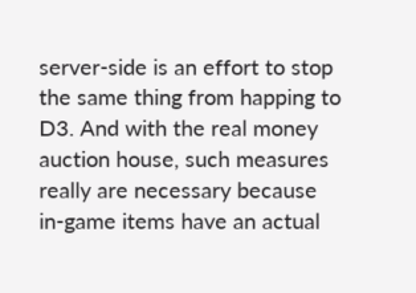server-side is an effort to stop the same thing from happing to D3. And with the real money auction house, such measures really are necessary because in-game items have an actual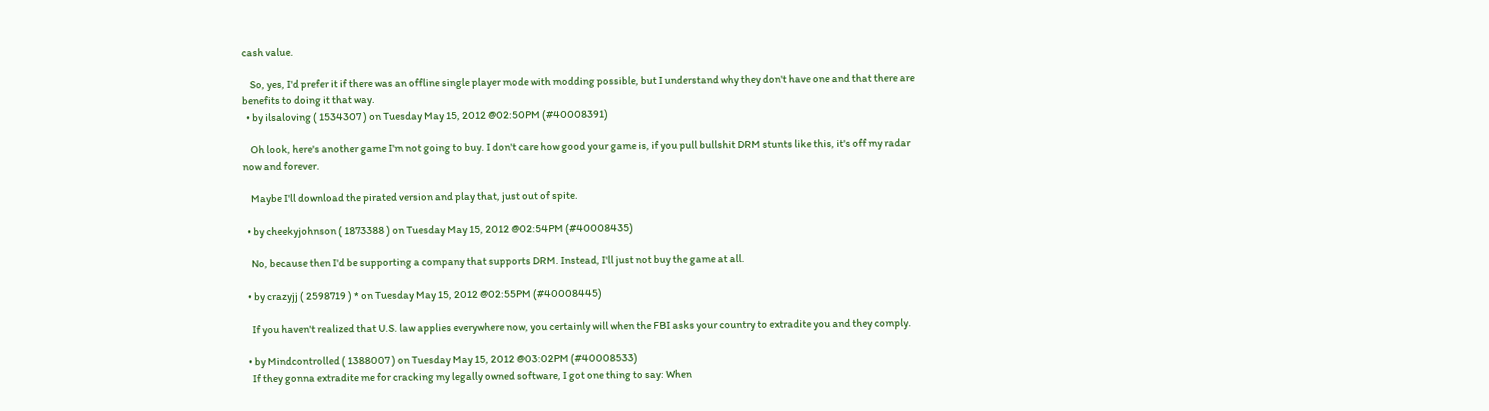cash value.

    So, yes, I'd prefer it if there was an offline single player mode with modding possible, but I understand why they don't have one and that there are benefits to doing it that way.
  • by ilsaloving ( 1534307 ) on Tuesday May 15, 2012 @02:50PM (#40008391)

    Oh look, here's another game I'm not going to buy. I don't care how good your game is, if you pull bullshit DRM stunts like this, it's off my radar now and forever.

    Maybe I'll download the pirated version and play that, just out of spite.

  • by cheekyjohnson ( 1873388 ) on Tuesday May 15, 2012 @02:54PM (#40008435)

    No, because then I'd be supporting a company that supports DRM. Instead, I'll just not buy the game at all.

  • by crazyjj ( 2598719 ) * on Tuesday May 15, 2012 @02:55PM (#40008445)

    If you haven't realized that U.S. law applies everywhere now, you certainly will when the FBI asks your country to extradite you and they comply.

  • by Mindcontrolled ( 1388007 ) on Tuesday May 15, 2012 @03:02PM (#40008533)
    If they gonna extradite me for cracking my legally owned software, I got one thing to say: When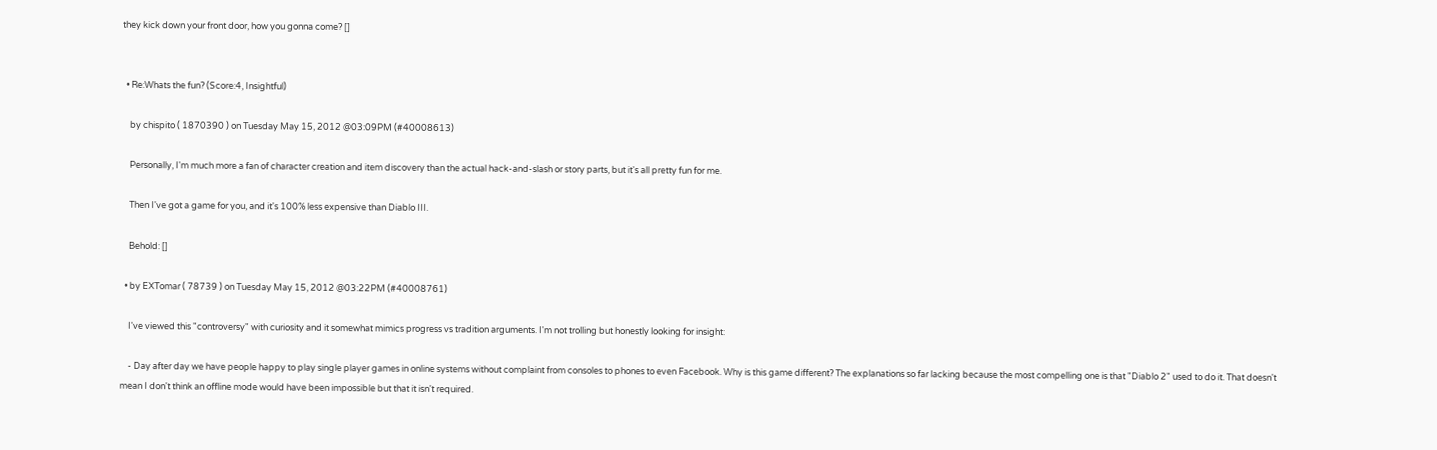they kick down your front door, how you gonna come? []


  • Re:Whats the fun? (Score:4, Insightful)

    by chispito ( 1870390 ) on Tuesday May 15, 2012 @03:09PM (#40008613)

    Personally, I'm much more a fan of character creation and item discovery than the actual hack-and-slash or story parts, but it's all pretty fun for me.

    Then I've got a game for you, and it's 100% less expensive than Diablo III.

    Behold: []

  • by EXTomar ( 78739 ) on Tuesday May 15, 2012 @03:22PM (#40008761)

    I've viewed this "controversy" with curiosity and it somewhat mimics progress vs tradition arguments. I'm not trolling but honestly looking for insight:

    - Day after day we have people happy to play single player games in online systems without complaint from consoles to phones to even Facebook. Why is this game different? The explanations so far lacking because the most compelling one is that "Diablo 2" used to do it. That doesn't mean I don't think an offline mode would have been impossible but that it isn't required.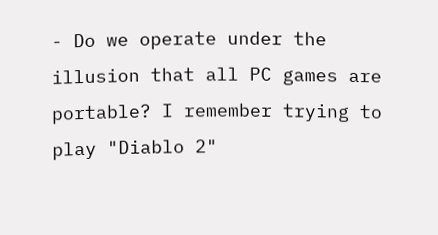- Do we operate under the illusion that all PC games are portable? I remember trying to play "Diablo 2"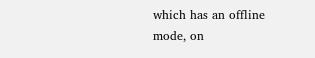which has an offline mode, on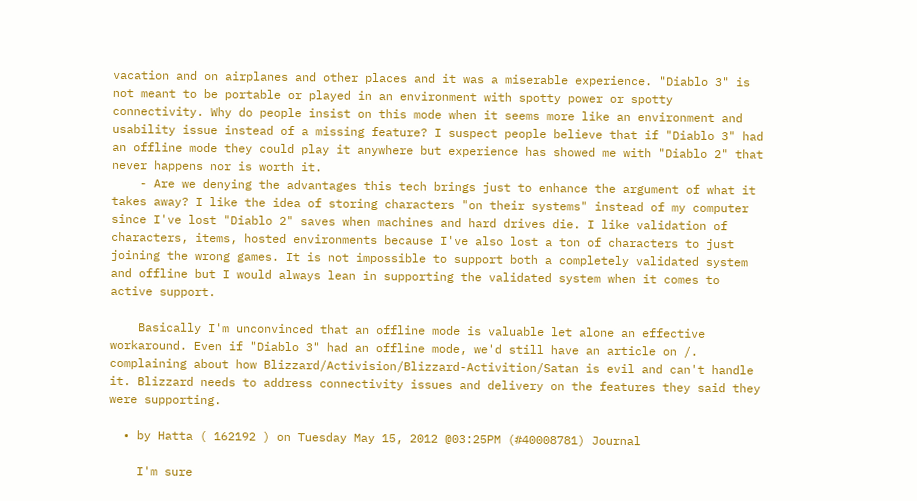vacation and on airplanes and other places and it was a miserable experience. "Diablo 3" is not meant to be portable or played in an environment with spotty power or spotty connectivity. Why do people insist on this mode when it seems more like an environment and usability issue instead of a missing feature? I suspect people believe that if "Diablo 3" had an offline mode they could play it anywhere but experience has showed me with "Diablo 2" that never happens nor is worth it.
    - Are we denying the advantages this tech brings just to enhance the argument of what it takes away? I like the idea of storing characters "on their systems" instead of my computer since I've lost "Diablo 2" saves when machines and hard drives die. I like validation of characters, items, hosted environments because I've also lost a ton of characters to just joining the wrong games. It is not impossible to support both a completely validated system and offline but I would always lean in supporting the validated system when it comes to active support.

    Basically I'm unconvinced that an offline mode is valuable let alone an effective workaround. Even if "Diablo 3" had an offline mode, we'd still have an article on /. complaining about how Blizzard/Activision/Blizzard-Activition/Satan is evil and can't handle it. Blizzard needs to address connectivity issues and delivery on the features they said they were supporting.

  • by Hatta ( 162192 ) on Tuesday May 15, 2012 @03:25PM (#40008781) Journal

    I'm sure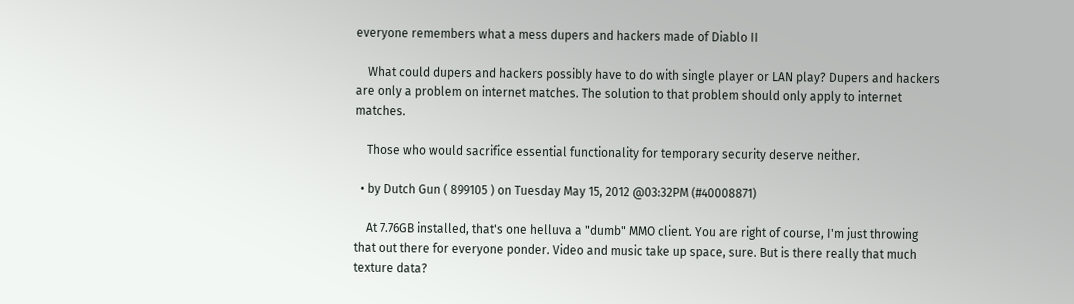everyone remembers what a mess dupers and hackers made of Diablo II

    What could dupers and hackers possibly have to do with single player or LAN play? Dupers and hackers are only a problem on internet matches. The solution to that problem should only apply to internet matches.

    Those who would sacrifice essential functionality for temporary security deserve neither.

  • by Dutch Gun ( 899105 ) on Tuesday May 15, 2012 @03:32PM (#40008871)

    At 7.76GB installed, that's one helluva a "dumb" MMO client. You are right of course, I'm just throwing that out there for everyone ponder. Video and music take up space, sure. But is there really that much texture data?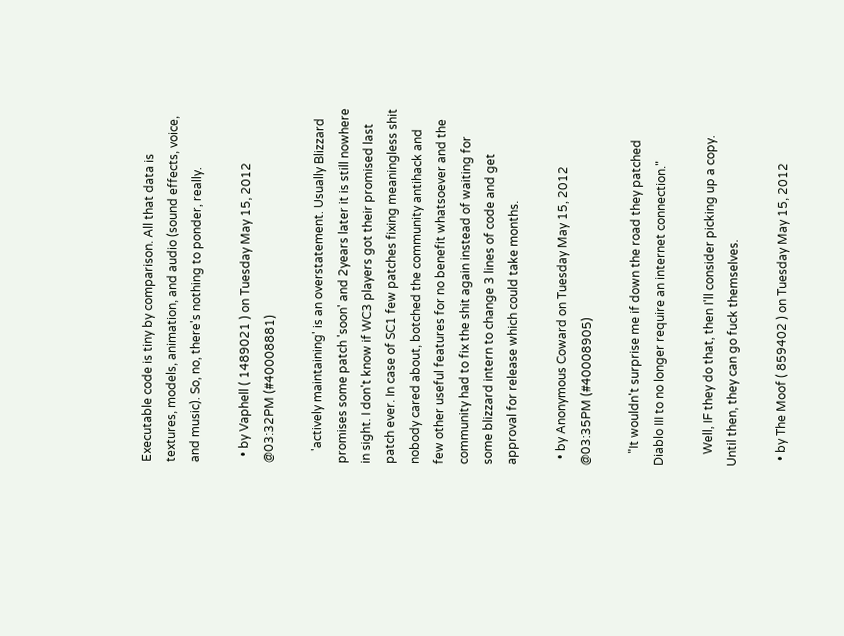Executable code is tiny by comparison. All that data is textures, models, animation, and audio (sound effects, voice, and music). So, no, there's nothing to ponder, really.

  • by Vaphell ( 1489021 ) on Tuesday May 15, 2012 @03:32PM (#40008881)

    'actively maintaining' is an overstatement. Usually Blizzard promises some patch 'soon' and 2years later it is still nowhere in sight. I don't know if WC3 players got their promised last patch ever. In case of SC1 few patches fixing meaningless shit nobody cared about, botched the community antihack and few other useful features for no benefit whatsoever and the community had to fix the shit again instead of waiting for some blizzard intern to change 3 lines of code and get approval for release which could take months.

  • by Anonymous Coward on Tuesday May 15, 2012 @03:35PM (#40008905)

    "It wouldn't surprise me if down the road they patched Diablo III to no longer require an internet connection."

    Well, IF they do that, then I'll consider picking up a copy. Until then, they can go fuck themselves.

  • by The Moof ( 859402 ) on Tuesday May 15, 2012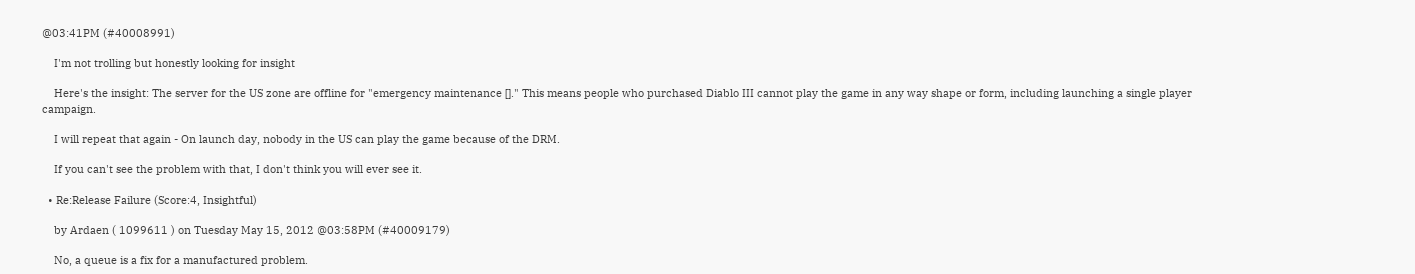@03:41PM (#40008991)

    I'm not trolling but honestly looking for insight

    Here's the insight: The server for the US zone are offline for "emergency maintenance []." This means people who purchased Diablo III cannot play the game in any way shape or form, including launching a single player campaign.

    I will repeat that again - On launch day, nobody in the US can play the game because of the DRM.

    If you can't see the problem with that, I don't think you will ever see it.

  • Re:Release Failure (Score:4, Insightful)

    by Ardaen ( 1099611 ) on Tuesday May 15, 2012 @03:58PM (#40009179)

    No, a queue is a fix for a manufactured problem.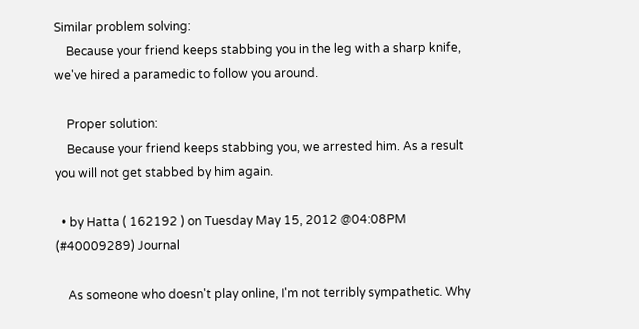Similar problem solving:
    Because your friend keeps stabbing you in the leg with a sharp knife, we've hired a paramedic to follow you around.

    Proper solution:
    Because your friend keeps stabbing you, we arrested him. As a result you will not get stabbed by him again.

  • by Hatta ( 162192 ) on Tuesday May 15, 2012 @04:08PM (#40009289) Journal

    As someone who doesn't play online, I'm not terribly sympathetic. Why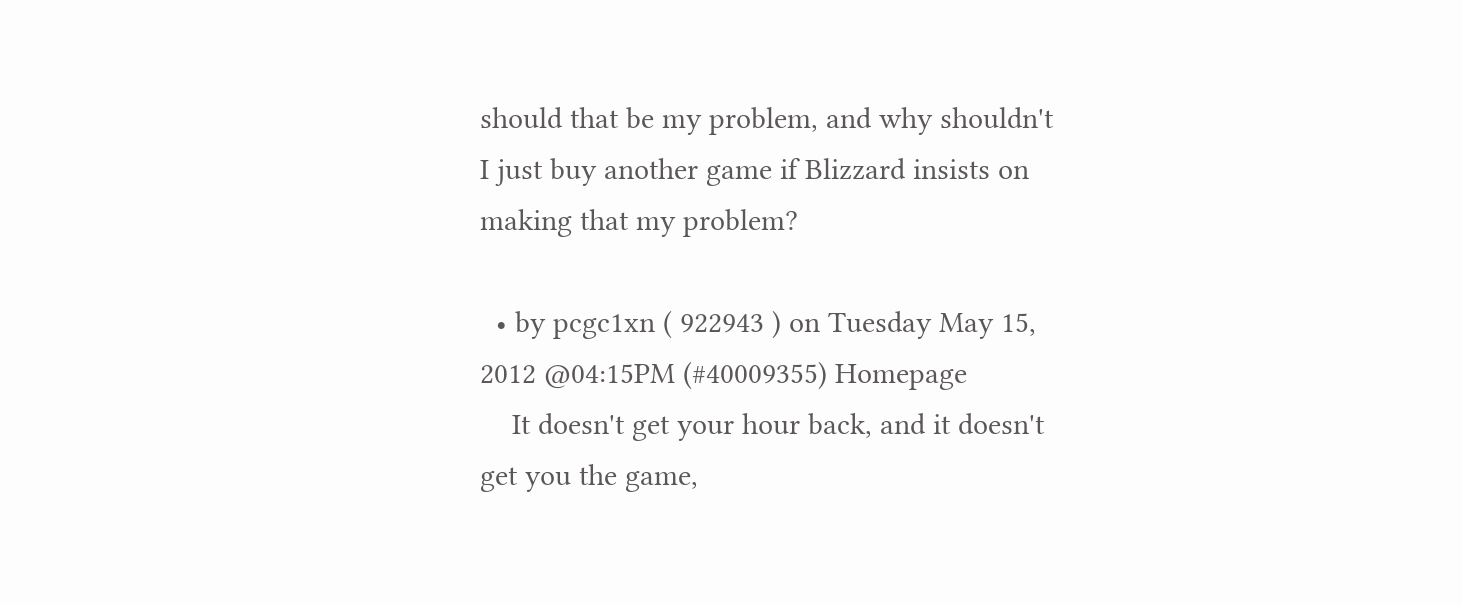should that be my problem, and why shouldn't I just buy another game if Blizzard insists on making that my problem?

  • by pcgc1xn ( 922943 ) on Tuesday May 15, 2012 @04:15PM (#40009355) Homepage
    It doesn't get your hour back, and it doesn't get you the game,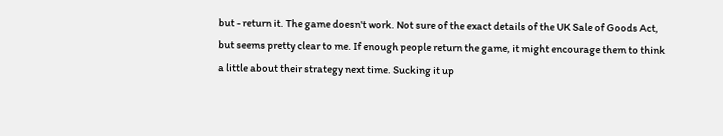but - return it. The game doesn't work. Not sure of the exact details of the UK Sale of Goods Act, but seems pretty clear to me. If enough people return the game, it might encourage them to think a little about their strategy next time. Sucking it up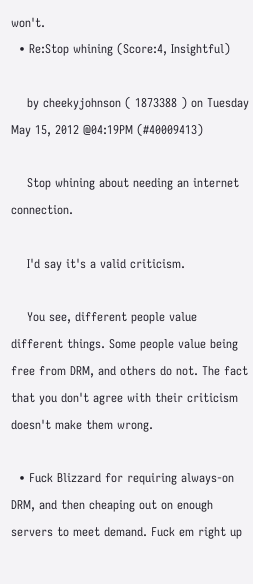won't.
  • Re:Stop whining (Score:4, Insightful)

    by cheekyjohnson ( 1873388 ) on Tuesday May 15, 2012 @04:19PM (#40009413)

    Stop whining about needing an internet connection.

    I'd say it's a valid criticism.

    You see, different people value different things. Some people value being free from DRM, and others do not. The fact that you don't agree with their criticism doesn't make them wrong.

  • Fuck Blizzard for requiring always-on DRM, and then cheaping out on enough servers to meet demand. Fuck em right up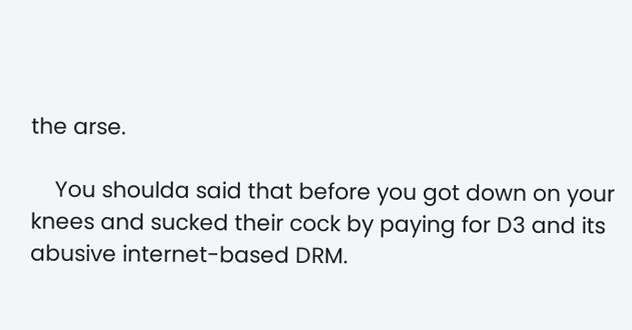the arse.

    You shoulda said that before you got down on your knees and sucked their cock by paying for D3 and its abusive internet-based DRM.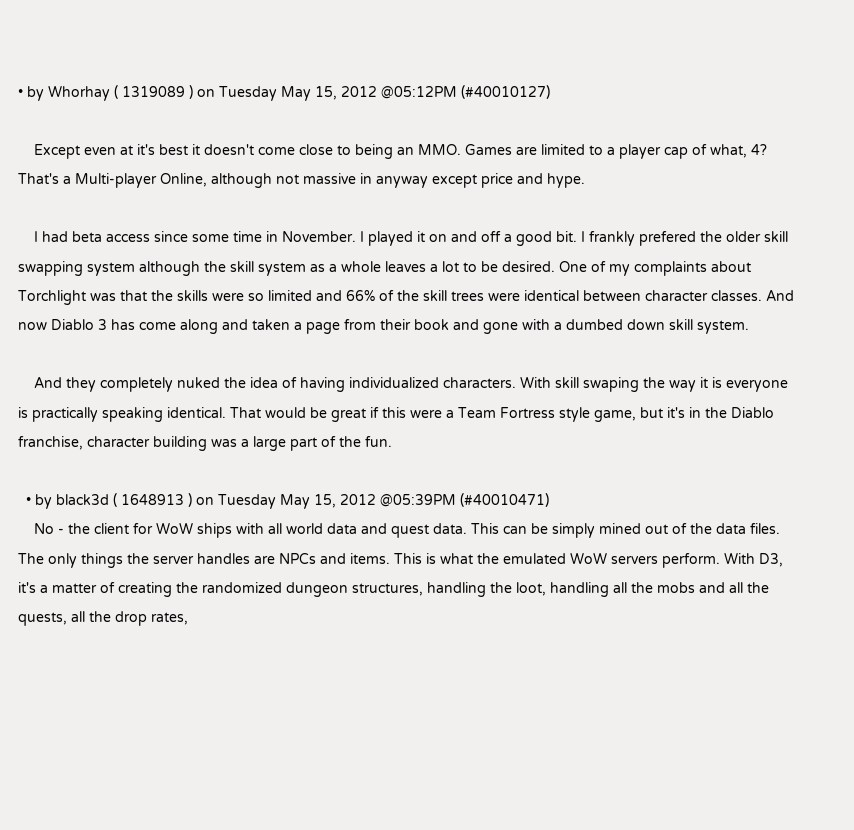• by Whorhay ( 1319089 ) on Tuesday May 15, 2012 @05:12PM (#40010127)

    Except even at it's best it doesn't come close to being an MMO. Games are limited to a player cap of what, 4? That's a Multi-player Online, although not massive in anyway except price and hype.

    I had beta access since some time in November. I played it on and off a good bit. I frankly prefered the older skill swapping system although the skill system as a whole leaves a lot to be desired. One of my complaints about Torchlight was that the skills were so limited and 66% of the skill trees were identical between character classes. And now Diablo 3 has come along and taken a page from their book and gone with a dumbed down skill system.

    And they completely nuked the idea of having individualized characters. With skill swaping the way it is everyone is practically speaking identical. That would be great if this were a Team Fortress style game, but it's in the Diablo franchise, character building was a large part of the fun.

  • by black3d ( 1648913 ) on Tuesday May 15, 2012 @05:39PM (#40010471)
    No - the client for WoW ships with all world data and quest data. This can be simply mined out of the data files. The only things the server handles are NPCs and items. This is what the emulated WoW servers perform. With D3, it's a matter of creating the randomized dungeon structures, handling the loot, handling all the mobs and all the quests, all the drop rates,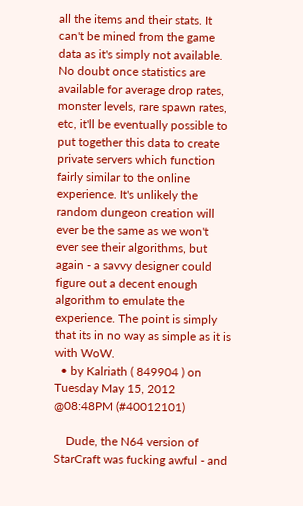all the items and their stats. It can't be mined from the game data as it's simply not available. No doubt once statistics are available for average drop rates, monster levels, rare spawn rates, etc, it'll be eventually possible to put together this data to create private servers which function fairly similar to the online experience. It's unlikely the random dungeon creation will ever be the same as we won't ever see their algorithms, but again - a savvy designer could figure out a decent enough algorithm to emulate the experience. The point is simply that its in no way as simple as it is with WoW.
  • by Kalriath ( 849904 ) on Tuesday May 15, 2012 @08:48PM (#40012101)

    Dude, the N64 version of StarCraft was fucking awful - and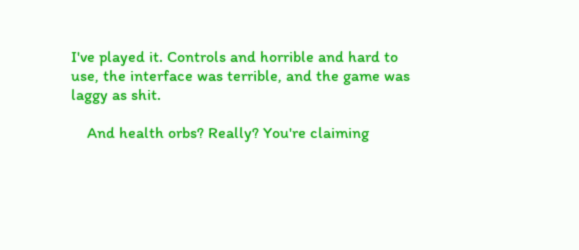I've played it. Controls and horrible and hard to use, the interface was terrible, and the game was laggy as shit.

    And health orbs? Really? You're claiming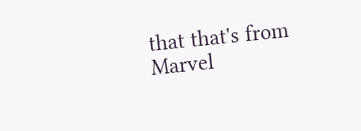that that's from Marvel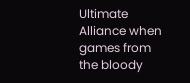Ultimate Alliance when games from the bloody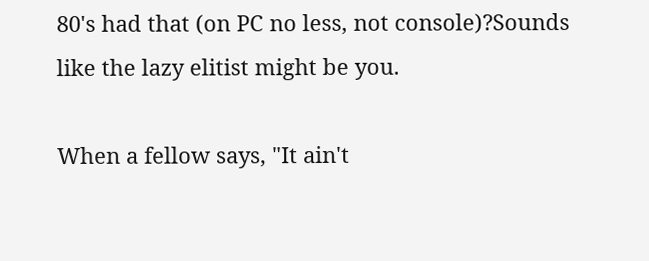80's had that (on PC no less, not console)?Sounds like the lazy elitist might be you.

When a fellow says, "It ain't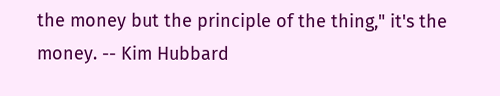the money but the principle of the thing," it's the money. -- Kim Hubbard